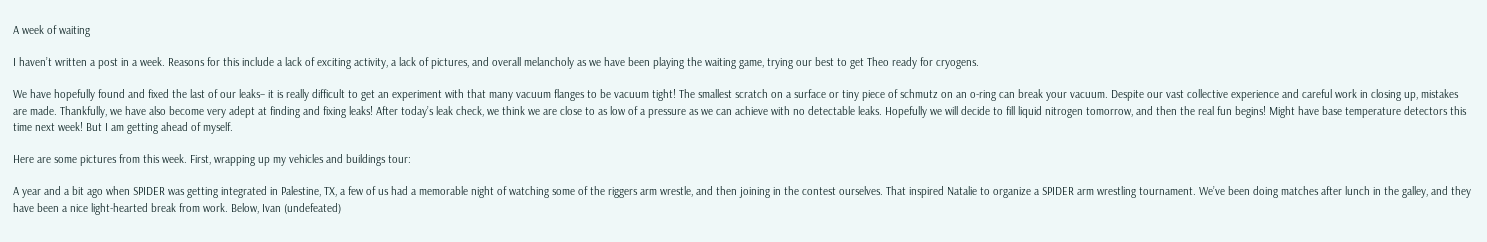A week of waiting

I haven’t written a post in a week. Reasons for this include a lack of exciting activity, a lack of pictures, and overall melancholy as we have been playing the waiting game, trying our best to get Theo ready for cryogens.

We have hopefully found and fixed the last of our leaks– it is really difficult to get an experiment with that many vacuum flanges to be vacuum tight! The smallest scratch on a surface or tiny piece of schmutz on an o-ring can break your vacuum. Despite our vast collective experience and careful work in closing up, mistakes are made. Thankfully, we have also become very adept at finding and fixing leaks! After today’s leak check, we think we are close to as low of a pressure as we can achieve with no detectable leaks. Hopefully we will decide to fill liquid nitrogen tomorrow, and then the real fun begins! Might have base temperature detectors this time next week! But I am getting ahead of myself.

Here are some pictures from this week. First, wrapping up my vehicles and buildings tour:

A year and a bit ago when SPIDER was getting integrated in Palestine, TX, a few of us had a memorable night of watching some of the riggers arm wrestle, and then joining in the contest ourselves. That inspired Natalie to organize a SPIDER arm wrestling tournament. We’ve been doing matches after lunch in the galley, and they have been a nice light-hearted break from work. Below, Ivan (undefeated)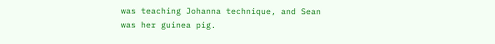was teaching Johanna technique, and Sean was her guinea pig.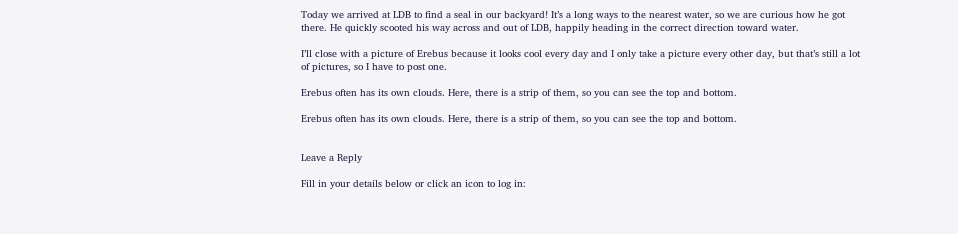Today we arrived at LDB to find a seal in our backyard! It’s a long ways to the nearest water, so we are curious how he got there. He quickly scooted his way across and out of LDB, happily heading in the correct direction toward water.

I’ll close with a picture of Erebus because it looks cool every day and I only take a picture every other day, but that’s still a lot of pictures, so I have to post one.

Erebus often has its own clouds. Here, there is a strip of them, so you can see the top and bottom.

Erebus often has its own clouds. Here, there is a strip of them, so you can see the top and bottom.


Leave a Reply

Fill in your details below or click an icon to log in: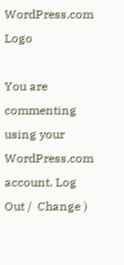WordPress.com Logo

You are commenting using your WordPress.com account. Log Out /  Change )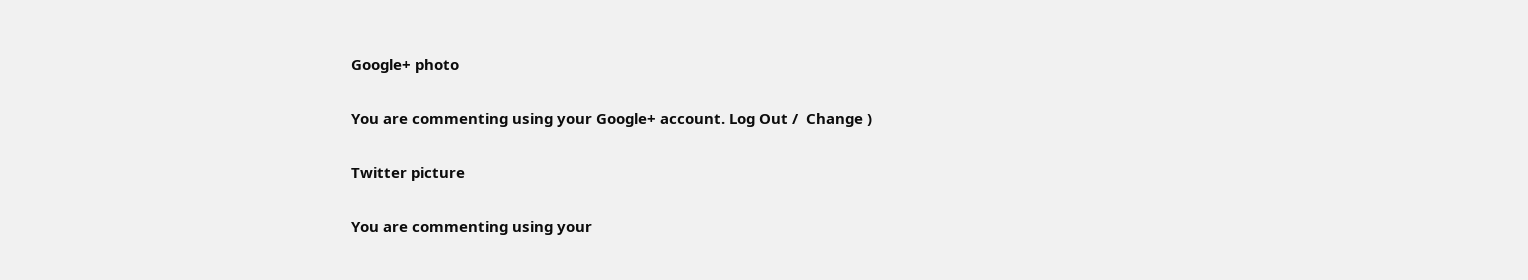Google+ photo

You are commenting using your Google+ account. Log Out /  Change )

Twitter picture

You are commenting using your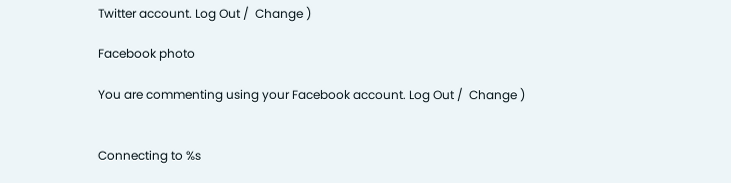Twitter account. Log Out /  Change )

Facebook photo

You are commenting using your Facebook account. Log Out /  Change )


Connecting to %s